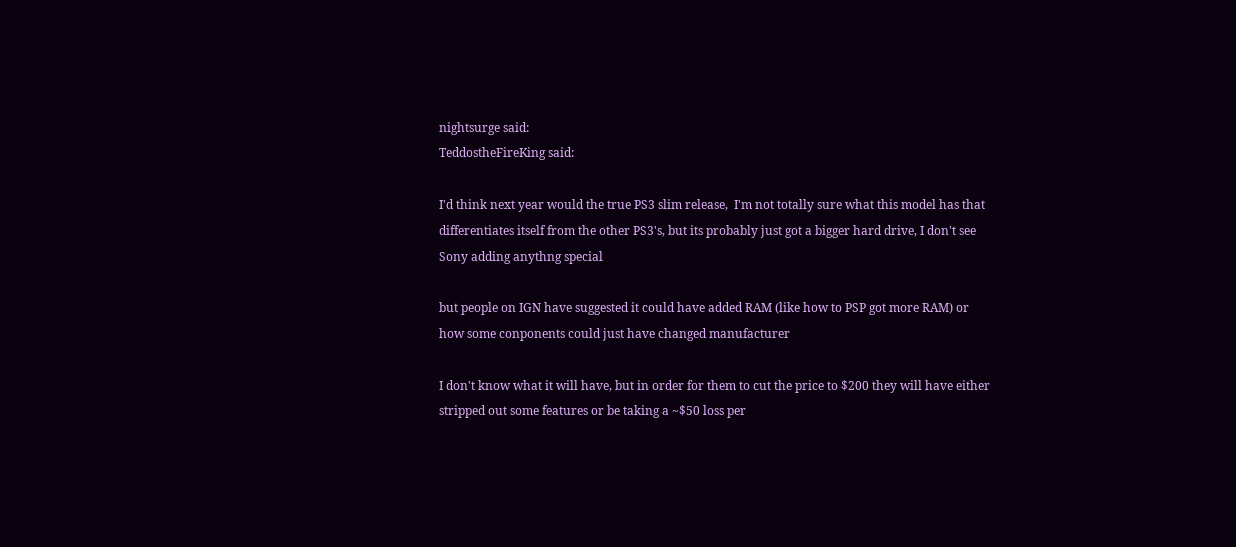nightsurge said:
TeddostheFireKing said:

I'd think next year would the true PS3 slim release,  I'm not totally sure what this model has that differentiates itself from the other PS3's, but its probably just got a bigger hard drive, I don't see Sony adding anythng special

but people on IGN have suggested it could have added RAM (like how to PSP got more RAM) or how some conponents could just have changed manufacturer

I don't know what it will have, but in order for them to cut the price to $200 they will have either stripped out some features or be taking a ~$50 loss per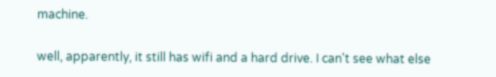machine.

well, apparently, it still has wifi and a hard drive. I can't see what else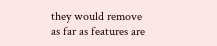they would remove as far as features are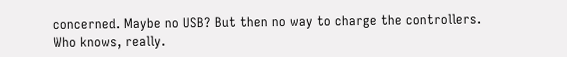concerned. Maybe no USB? But then no way to charge the controllers. Who knows, really.